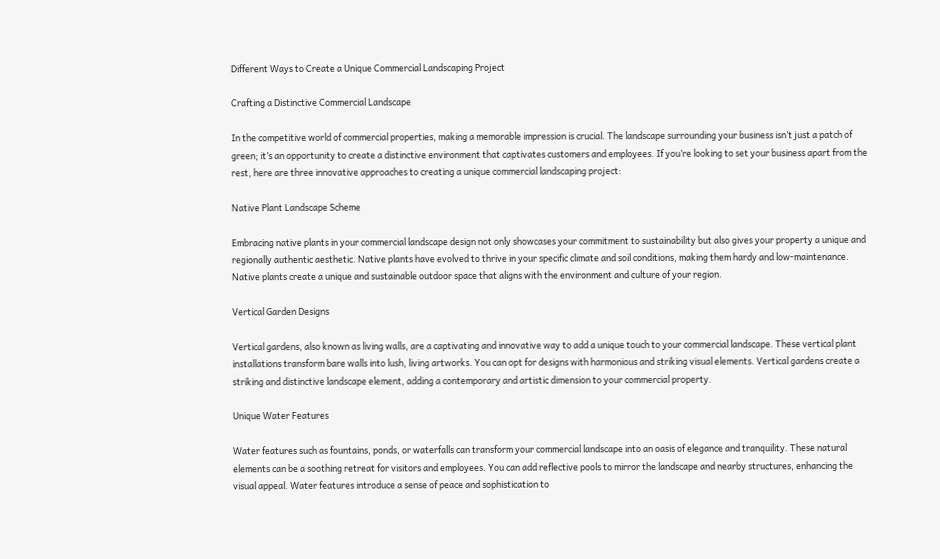Different Ways to Create a Unique Commercial Landscaping Project

Crafting a Distinctive Commercial Landscape

In the competitive world of commercial properties, making a memorable impression is crucial. The landscape surrounding your business isn’t just a patch of green; it’s an opportunity to create a distinctive environment that captivates customers and employees. If you’re looking to set your business apart from the rest, here are three innovative approaches to creating a unique commercial landscaping project:

Native Plant Landscape Scheme

Embracing native plants in your commercial landscape design not only showcases your commitment to sustainability but also gives your property a unique and regionally authentic aesthetic. Native plants have evolved to thrive in your specific climate and soil conditions, making them hardy and low-maintenance. Native plants create a unique and sustainable outdoor space that aligns with the environment and culture of your region.

Vertical Garden Designs

Vertical gardens, also known as living walls, are a captivating and innovative way to add a unique touch to your commercial landscape. These vertical plant installations transform bare walls into lush, living artworks. You can opt for designs with harmonious and striking visual elements. Vertical gardens create a striking and distinctive landscape element, adding a contemporary and artistic dimension to your commercial property.

Unique Water Features

Water features such as fountains, ponds, or waterfalls can transform your commercial landscape into an oasis of elegance and tranquility. These natural elements can be a soothing retreat for visitors and employees. You can add reflective pools to mirror the landscape and nearby structures, enhancing the visual appeal. Water features introduce a sense of peace and sophistication to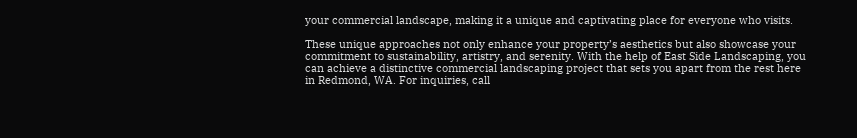your commercial landscape, making it a unique and captivating place for everyone who visits.

These unique approaches not only enhance your property’s aesthetics but also showcase your commitment to sustainability, artistry, and serenity. With the help of East Side Landscaping, you can achieve a distinctive commercial landscaping project that sets you apart from the rest here in Redmond, WA. For inquiries, call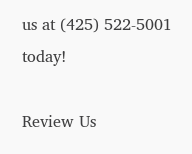us at (425) 522-5001 today!

Review Us